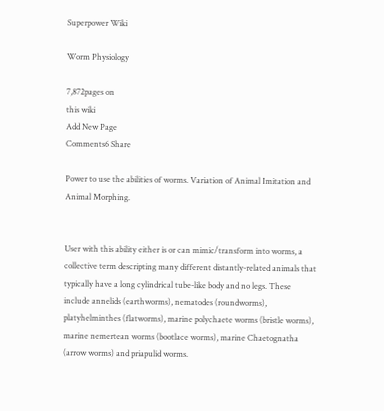Superpower Wiki

Worm Physiology

7,872pages on
this wiki
Add New Page
Comments6 Share

Power to use the abilities of worms. Variation of Animal Imitation and Animal Morphing.


User with this ability either is or can mimic/transform into worms, a collective term descripting many different distantly-related animals that typically have a long cylindrical tube-like body and no legs. These include annelids (earthworms), nematodes (roundworms), platyhelminthes (flatworms), marine polychaete worms (bristle worms), marine nemertean worms (bootlace worms), marine Chaetognatha (arrow worms) and priapulid worms.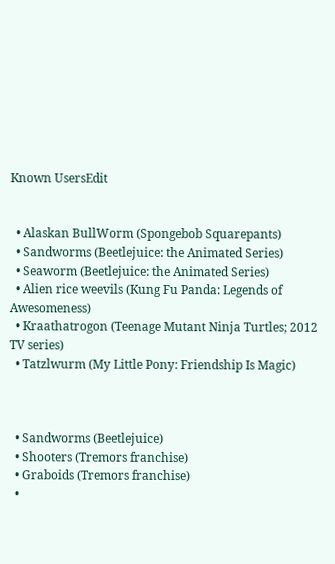Known UsersEdit


  • Alaskan BullWorm (Spongebob Squarepants)
  • Sandworms (Beetlejuice: the Animated Series)
  • Seaworm (Beetlejuice: the Animated Series)
  • Alien rice weevils (Kung Fu Panda: Legends of Awesomeness)
  • Kraathatrogon (Teenage Mutant Ninja Turtles; 2012 TV series)
  • Tatzlwurm (My Little Pony: Friendship Is Magic)



  • Sandworms (Beetlejuice)
  • Shooters (Tremors franchise)
  • Graboids (Tremors franchise)
  •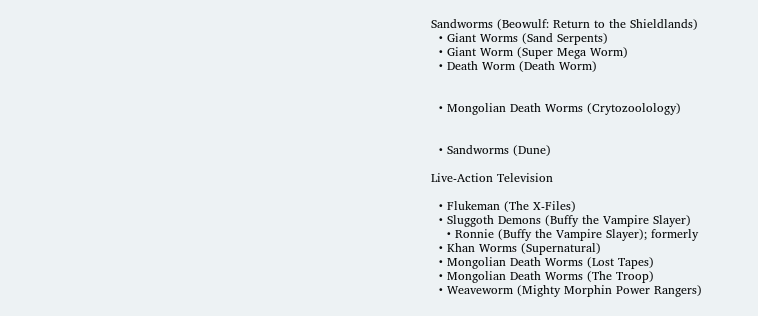Sandworms (Beowulf: Return to the Shieldlands)
  • Giant Worms (Sand Serpents)
  • Giant Worm (Super Mega Worm)
  • Death Worm (Death Worm)


  • Mongolian Death Worms (Crytozoolology)


  • Sandworms (Dune)

Live-Action Television

  • Flukeman (The X-Files)
  • Sluggoth Demons (Buffy the Vampire Slayer)
    • Ronnie (Buffy the Vampire Slayer); formerly
  • Khan Worms (Supernatural)
  • Mongolian Death Worms (Lost Tapes)
  • Mongolian Death Worms (The Troop)
  • Weaveworm (Mighty Morphin Power Rangers)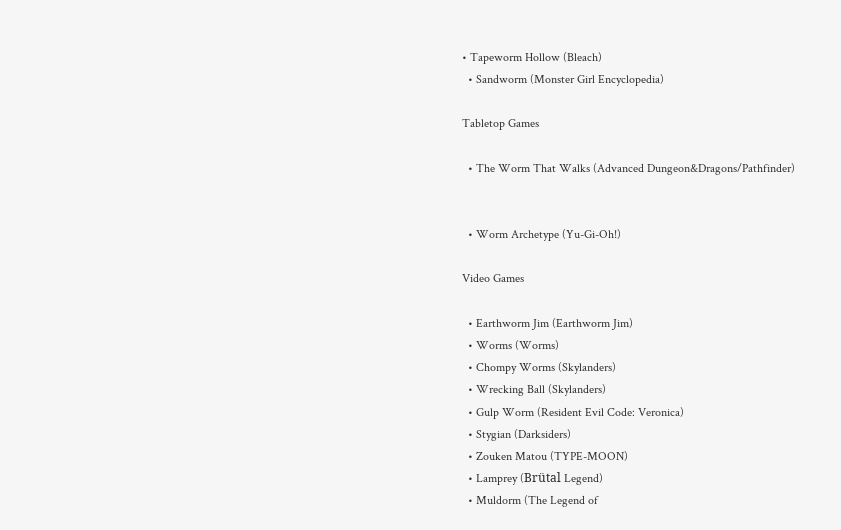• Tapeworm Hollow (Bleach)
  • Sandworm (Monster Girl Encyclopedia)

Tabletop Games

  • The Worm That Walks (Advanced Dungeon&Dragons/Pathfinder)


  • Worm Archetype (Yu-Gi-Oh!)

Video Games

  • Earthworm Jim (Earthworm Jim)
  • Worms (Worms)
  • Chompy Worms (Skylanders)
  • Wrecking Ball (Skylanders)
  • Gulp Worm (Resident Evil Code: Veronica)
  • Stygian (Darksiders)
  • Zouken Matou (TYPE-MOON)
  • Lamprey (Brütal Legend)
  • Muldorm (The Legend of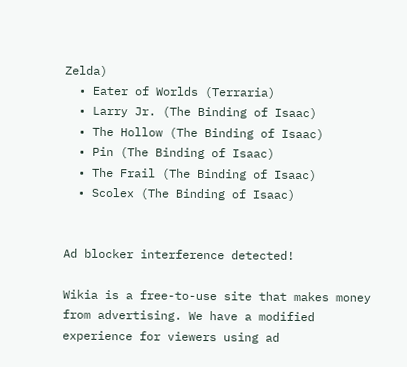Zelda)
  • Eater of Worlds (Terraria)
  • Larry Jr. (The Binding of Isaac)
  • The Hollow (The Binding of Isaac)
  • Pin (The Binding of Isaac)
  • The Frail (The Binding of Isaac)
  • Scolex (The Binding of Isaac)


Ad blocker interference detected!

Wikia is a free-to-use site that makes money from advertising. We have a modified experience for viewers using ad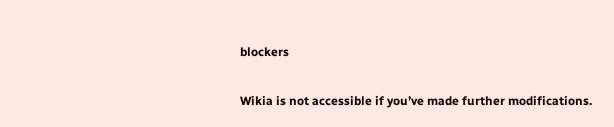blockers

Wikia is not accessible if you’ve made further modifications.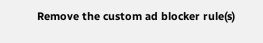Remove the custom ad blocker rule(s)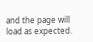and the page will load as expected.